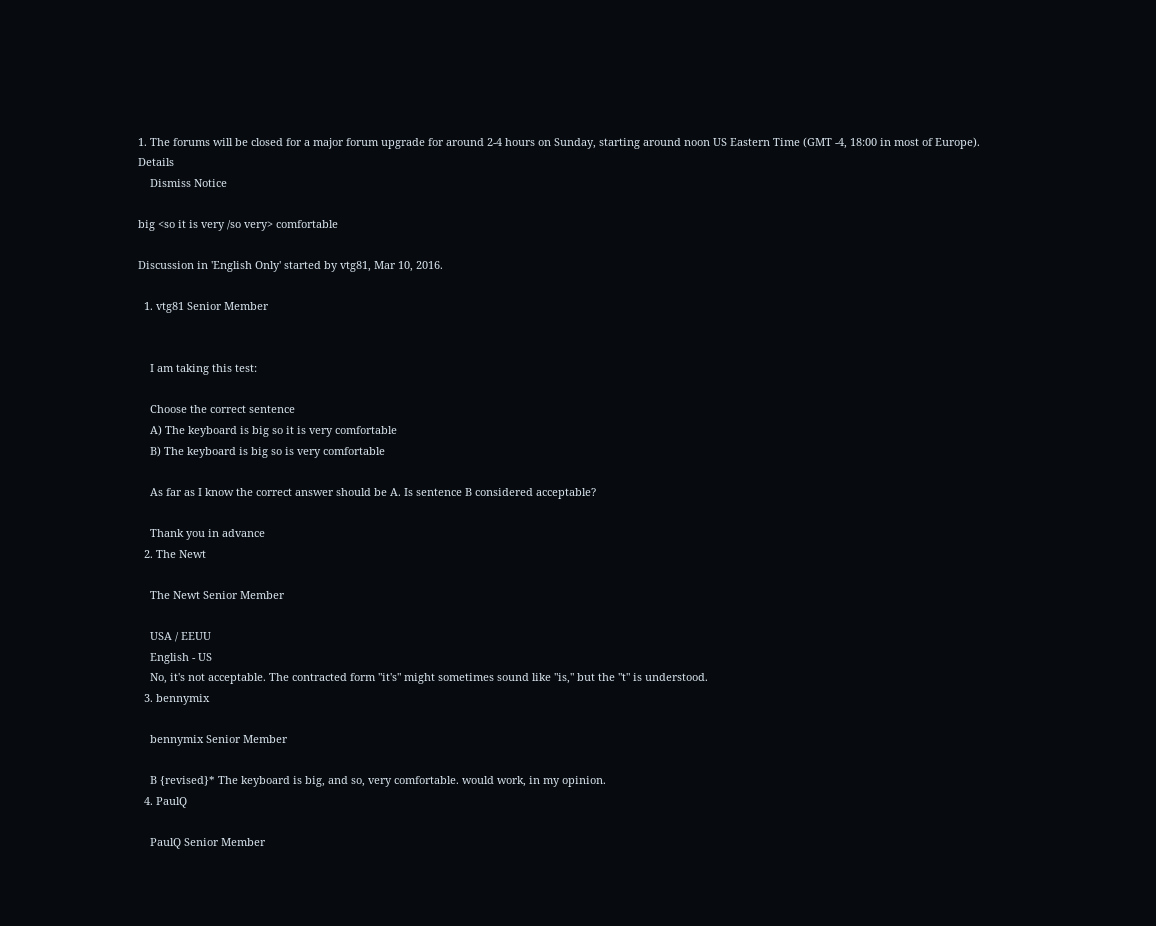1. The forums will be closed for a major forum upgrade for around 2-4 hours on Sunday, starting around noon US Eastern Time (GMT -4, 18:00 in most of Europe). Details
    Dismiss Notice

big <so it is very /so very> comfortable

Discussion in 'English Only' started by vtg81, Mar 10, 2016.

  1. vtg81 Senior Member


    I am taking this test:

    Choose the correct sentence
    A) The keyboard is big so it is very comfortable
    B) The keyboard is big so is very comfortable

    As far as I know the correct answer should be A. Is sentence B considered acceptable?

    Thank you in advance
  2. The Newt

    The Newt Senior Member

    USA / EEUU
    English - US
    No, it's not acceptable. The contracted form "it's" might sometimes sound like "is," but the "t" is understood.
  3. bennymix

    bennymix Senior Member

    B {revised}* The keyboard is big, and so, very comfortable. would work, in my opinion.
  4. PaulQ

    PaulQ Senior Member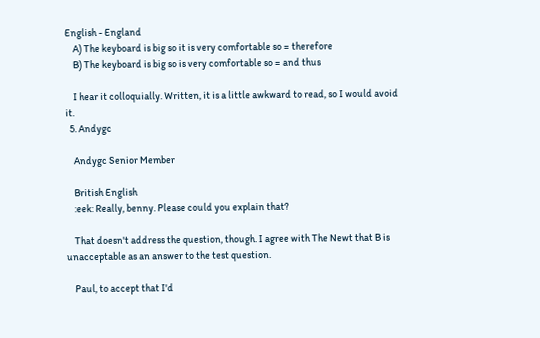English - England
    A) The keyboard is big so it is very comfortable so = therefore
    B) The keyboard is big so is very comfortable so = and thus

    I hear it colloquially. Written, it is a little awkward to read, so I would avoid it.
  5. Andygc

    Andygc Senior Member

    British English
    :eek: Really, benny. Please could you explain that?

    That doesn't address the question, though. I agree with The Newt that B is unacceptable as an answer to the test question.

    Paul, to accept that I'd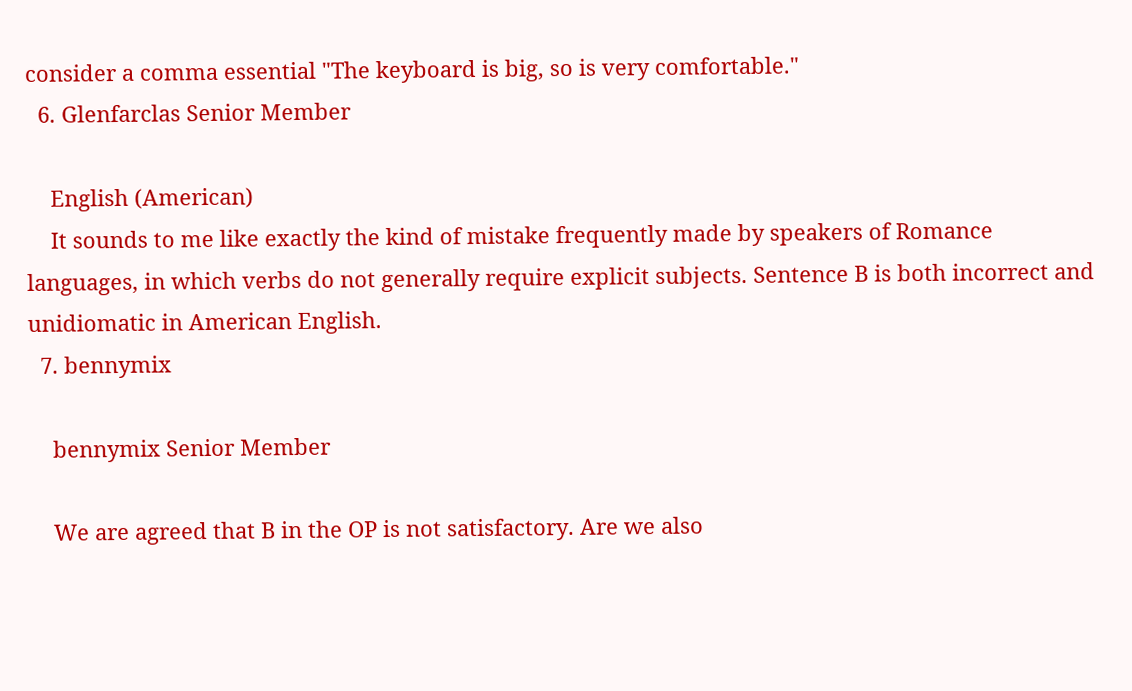consider a comma essential "The keyboard is big, so is very comfortable."
  6. Glenfarclas Senior Member

    English (American)
    It sounds to me like exactly the kind of mistake frequently made by speakers of Romance languages, in which verbs do not generally require explicit subjects. Sentence B is both incorrect and unidiomatic in American English.
  7. bennymix

    bennymix Senior Member

    We are agreed that B in the OP is not satisfactory. Are we also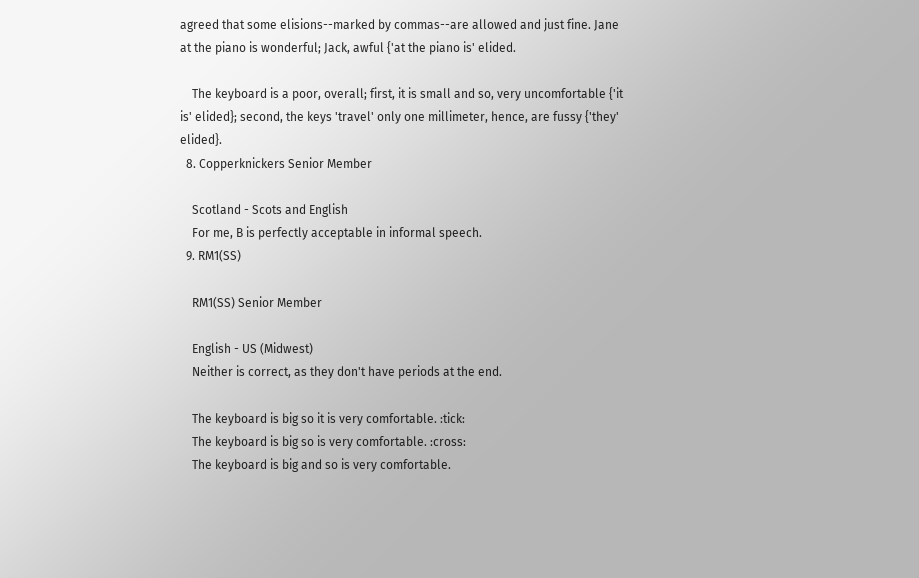agreed that some elisions--marked by commas--are allowed and just fine. Jane at the piano is wonderful; Jack, awful {'at the piano is' elided.

    The keyboard is a poor, overall; first, it is small and so, very uncomfortable {'it is' elided}; second, the keys 'travel' only one millimeter, hence, are fussy {'they' elided}.
  8. Copperknickers Senior Member

    Scotland - Scots and English
    For me, B is perfectly acceptable in informal speech.
  9. RM1(SS)

    RM1(SS) Senior Member

    English - US (Midwest)
    Neither is correct, as they don't have periods at the end.

    The keyboard is big so it is very comfortable. :tick:
    The keyboard is big so is very comfortable. :cross:
    The keyboard is big and so is very comfortable.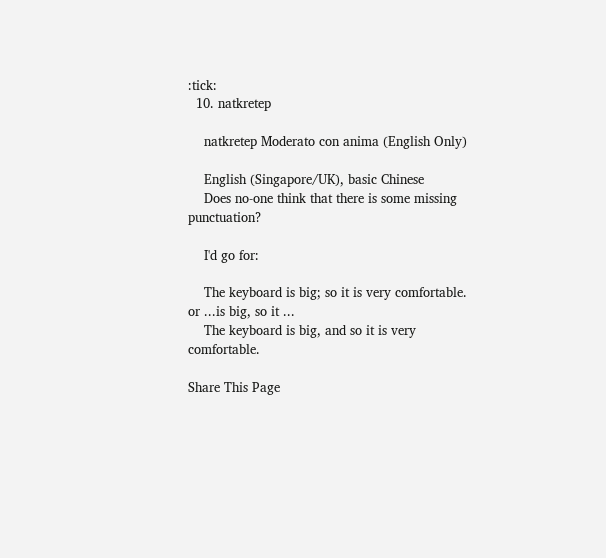:tick:
  10. natkretep

    natkretep Moderato con anima (English Only)

    English (Singapore/UK), basic Chinese
    Does no-one think that there is some missing punctuation?

    I'd go for:

    The keyboard is big; so it is very comfortable. or ...is big, so it ...
    The keyboard is big, and so it is very comfortable.

Share This Page